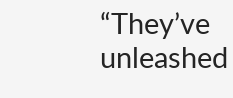“They’ve unleashed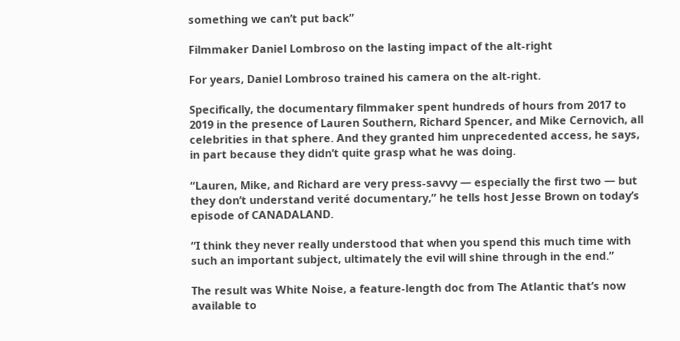something we can’t put back”

Filmmaker Daniel Lombroso on the lasting impact of the alt-right

For years, Daniel Lombroso trained his camera on the alt-right.

Specifically, the documentary filmmaker spent hundreds of hours from 2017 to 2019 in the presence of Lauren Southern, Richard Spencer, and Mike Cernovich, all celebrities in that sphere. And they granted him unprecedented access, he says, in part because they didn’t quite grasp what he was doing.

“Lauren, Mike, and Richard are very press-savvy — especially the first two — but they don’t understand verité documentary,” he tells host Jesse Brown on today’s episode of CANADALAND.

“I think they never really understood that when you spend this much time with such an important subject, ultimately the evil will shine through in the end.”

The result was White Noise, a feature-length doc from The Atlantic that’s now available to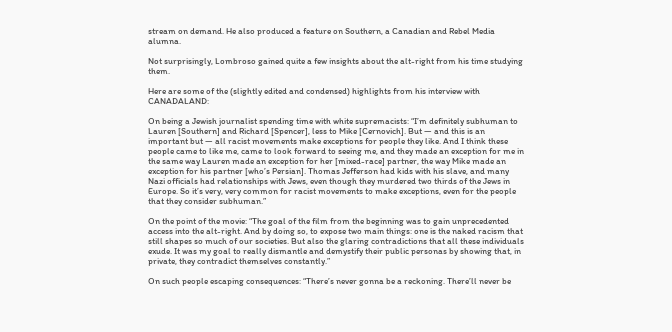stream on demand. He also produced a feature on Southern, a Canadian and Rebel Media alumna.

Not surprisingly, Lombroso gained quite a few insights about the alt-right from his time studying them.

Here are some of the (slightly edited and condensed) highlights from his interview with CANADALAND:

On being a Jewish journalist spending time with white supremacists: “I’m definitely subhuman to Lauren [Southern] and Richard [Spencer], less to Mike [Cernovich]. But — and this is an important but — all racist movements make exceptions for people they like. And I think these people came to like me, came to look forward to seeing me, and they made an exception for me in the same way Lauren made an exception for her [mixed-race] partner, the way Mike made an exception for his partner [who’s Persian]. Thomas Jefferson had kids with his slave, and many Nazi officials had relationships with Jews, even though they murdered two thirds of the Jews in Europe. So it’s very, very common for racist movements to make exceptions, even for the people that they consider subhuman.”

On the point of the movie: “The goal of the film from the beginning was to gain unprecedented access into the alt-right. And by doing so, to expose two main things: one is the naked racism that still shapes so much of our societies. But also the glaring contradictions that all these individuals exude. It was my goal to really dismantle and demystify their public personas by showing that, in private, they contradict themselves constantly.”

On such people escaping consequences: “There’s never gonna be a reckoning. There’ll never be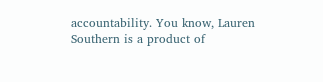accountability. You know, Lauren Southern is a product of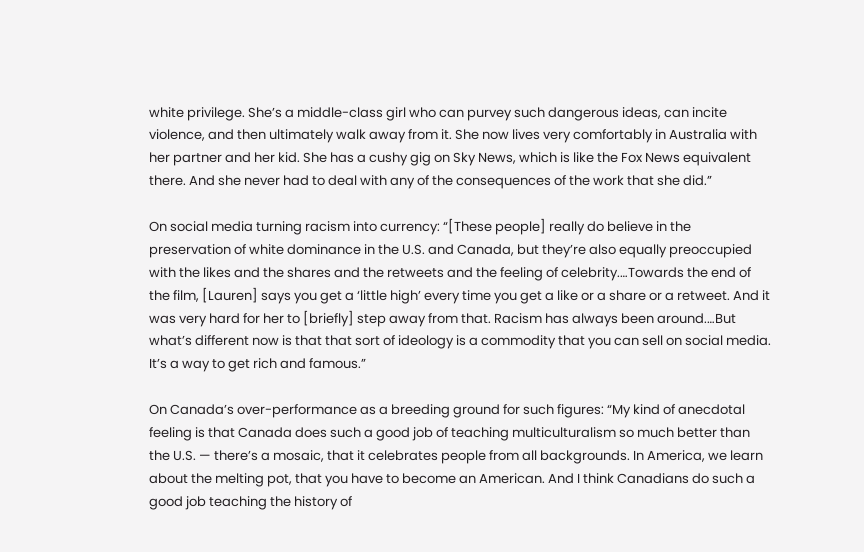white privilege. She’s a middle-class girl who can purvey such dangerous ideas, can incite violence, and then ultimately walk away from it. She now lives very comfortably in Australia with her partner and her kid. She has a cushy gig on Sky News, which is like the Fox News equivalent there. And she never had to deal with any of the consequences of the work that she did.”

On social media turning racism into currency: “[These people] really do believe in the preservation of white dominance in the U.S. and Canada, but they’re also equally preoccupied with the likes and the shares and the retweets and the feeling of celebrity.…Towards the end of the film, [Lauren] says you get a ‘little high’ every time you get a like or a share or a retweet. And it was very hard for her to [briefly] step away from that. Racism has always been around.…But what’s different now is that that sort of ideology is a commodity that you can sell on social media. It’s a way to get rich and famous.”

On Canada’s over-performance as a breeding ground for such figures: “My kind of anecdotal feeling is that Canada does such a good job of teaching multiculturalism so much better than the U.S. — there’s a mosaic, that it celebrates people from all backgrounds. In America, we learn about the melting pot, that you have to become an American. And I think Canadians do such a good job teaching the history of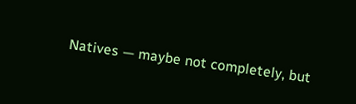Natives — maybe not completely, but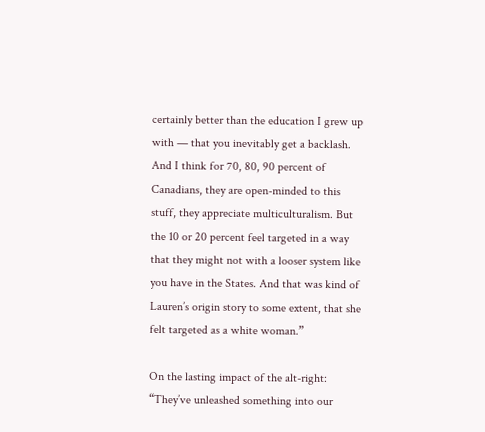certainly better than the education I grew up with — that you inevitably get a backlash. And I think for 70, 80, 90 percent of Canadians, they are open-minded to this stuff, they appreciate multiculturalism. But the 10 or 20 percent feel targeted in a way that they might not with a looser system like you have in the States. And that was kind of Lauren’s origin story to some extent, that she felt targeted as a white woman.”

On the lasting impact of the alt-right: “They’ve unleashed something into our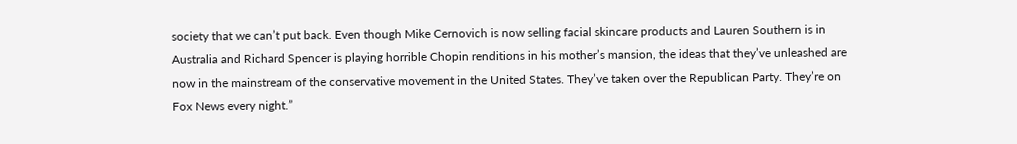society that we can’t put back. Even though Mike Cernovich is now selling facial skincare products and Lauren Southern is in Australia and Richard Spencer is playing horrible Chopin renditions in his mother’s mansion, the ideas that they’ve unleashed are now in the mainstream of the conservative movement in the United States. They’ve taken over the Republican Party. They’re on Fox News every night.”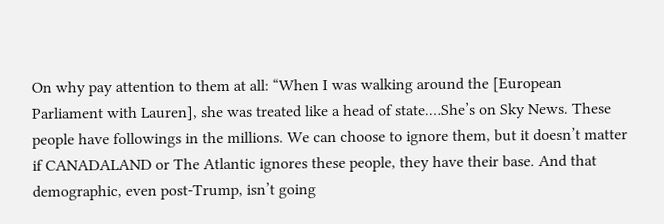On why pay attention to them at all: “When I was walking around the [European Parliament with Lauren], she was treated like a head of state.…She’s on Sky News. These people have followings in the millions. We can choose to ignore them, but it doesn’t matter if CANADALAND or The Atlantic ignores these people, they have their base. And that demographic, even post-Trump, isn’t going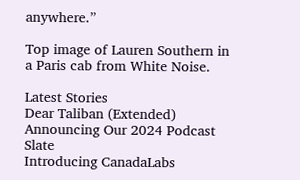anywhere.”

Top image of Lauren Southern in a Paris cab from White Noise.

Latest Stories
Dear Taliban (Extended)
Announcing Our 2024 Podcast Slate
Introducing CanadaLabs